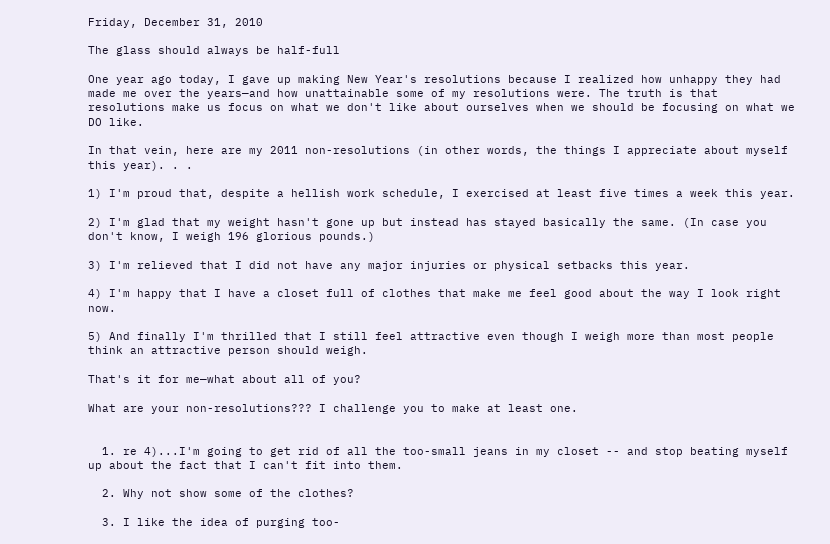Friday, December 31, 2010

The glass should always be half-full

One year ago today, I gave up making New Year's resolutions because I realized how unhappy they had made me over the years—and how unattainable some of my resolutions were. The truth is that resolutions make us focus on what we don't like about ourselves when we should be focusing on what we DO like.

In that vein, here are my 2011 non-resolutions (in other words, the things I appreciate about myself this year). . .

1) I'm proud that, despite a hellish work schedule, I exercised at least five times a week this year.

2) I'm glad that my weight hasn't gone up but instead has stayed basically the same. (In case you don't know, I weigh 196 glorious pounds.)

3) I'm relieved that I did not have any major injuries or physical setbacks this year.

4) I'm happy that I have a closet full of clothes that make me feel good about the way I look right now.

5) And finally I'm thrilled that I still feel attractive even though I weigh more than most people think an attractive person should weigh.

That's it for me—what about all of you?

What are your non-resolutions??? I challenge you to make at least one.


  1. re 4)...I'm going to get rid of all the too-small jeans in my closet -- and stop beating myself up about the fact that I can't fit into them.

  2. Why not show some of the clothes?

  3. I like the idea of purging too-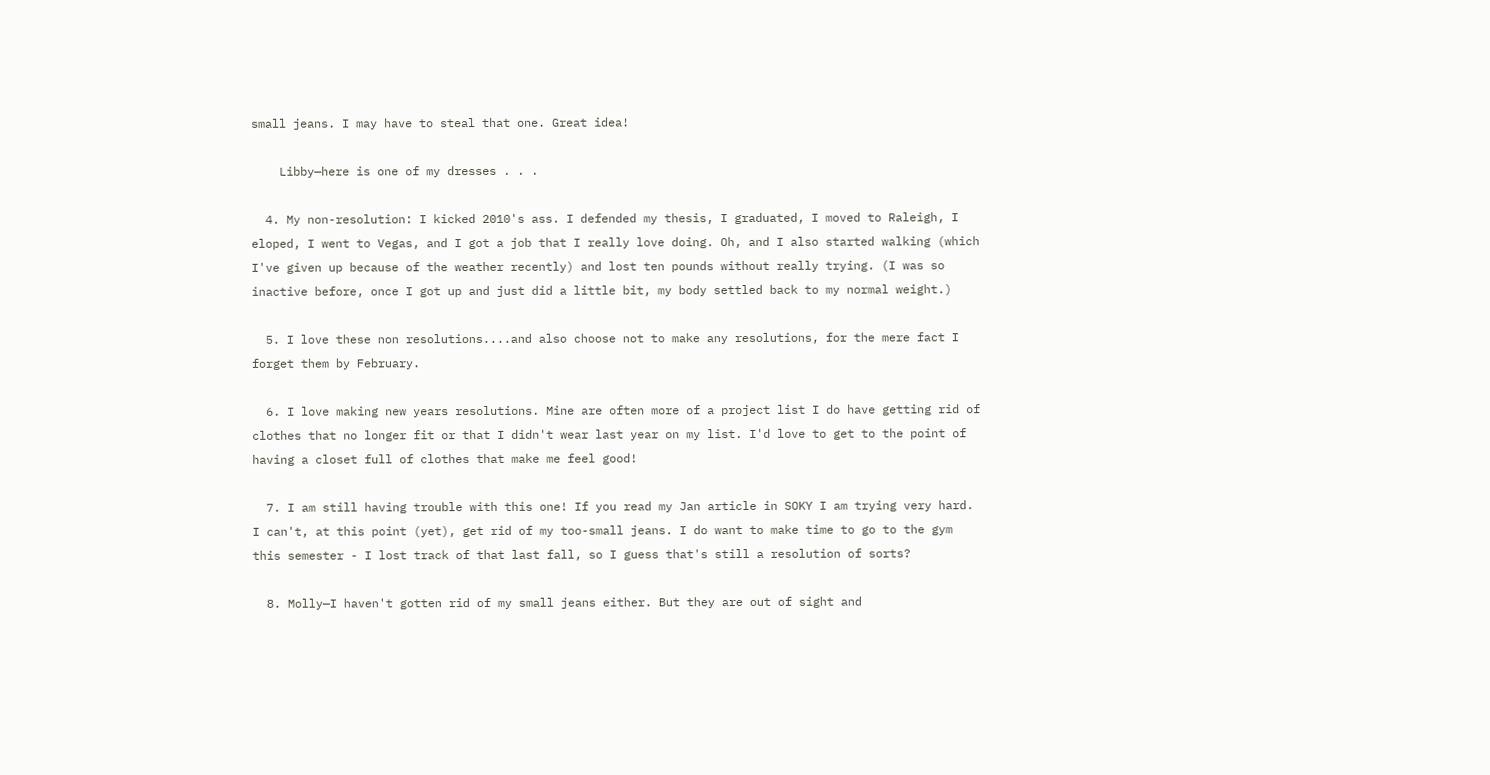small jeans. I may have to steal that one. Great idea!

    Libby—here is one of my dresses . . .

  4. My non-resolution: I kicked 2010's ass. I defended my thesis, I graduated, I moved to Raleigh, I eloped, I went to Vegas, and I got a job that I really love doing. Oh, and I also started walking (which I've given up because of the weather recently) and lost ten pounds without really trying. (I was so inactive before, once I got up and just did a little bit, my body settled back to my normal weight.)

  5. I love these non resolutions....and also choose not to make any resolutions, for the mere fact I forget them by February.

  6. I love making new years resolutions. Mine are often more of a project list I do have getting rid of clothes that no longer fit or that I didn't wear last year on my list. I'd love to get to the point of having a closet full of clothes that make me feel good!

  7. I am still having trouble with this one! If you read my Jan article in SOKY I am trying very hard. I can't, at this point (yet), get rid of my too-small jeans. I do want to make time to go to the gym this semester - I lost track of that last fall, so I guess that's still a resolution of sorts?

  8. Molly—I haven't gotten rid of my small jeans either. But they are out of sight and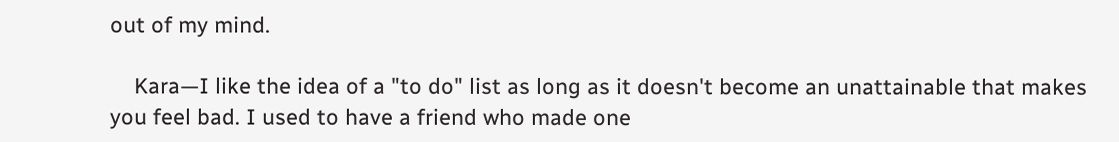out of my mind.

    Kara—I like the idea of a "to do" list as long as it doesn't become an unattainable that makes you feel bad. I used to have a friend who made one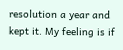resolution a year and kept it. My feeling is if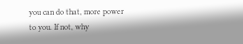you can do that, more power to you. If not, why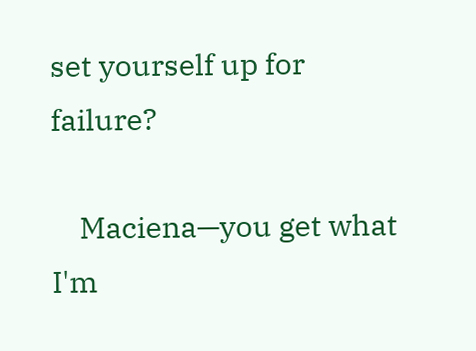set yourself up for failure?

    Maciena—you get what I'm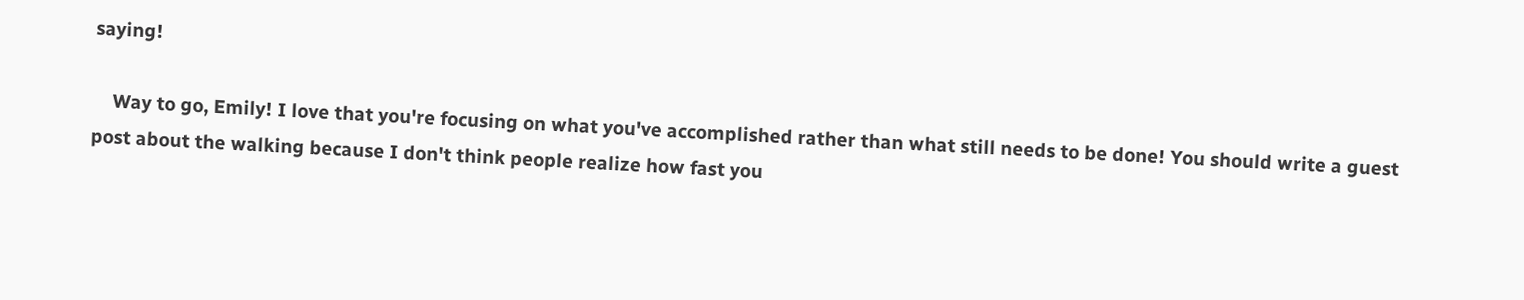saying!

    Way to go, Emily! I love that you're focusing on what you've accomplished rather than what still needs to be done! You should write a guest post about the walking because I don't think people realize how fast you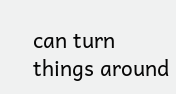can turn things around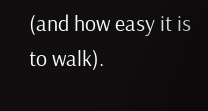(and how easy it is to walk).